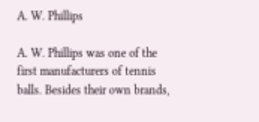A. W. Phillips

A. W. Phillips was one of the first manufacturers of tennis balls. Besides their own brands,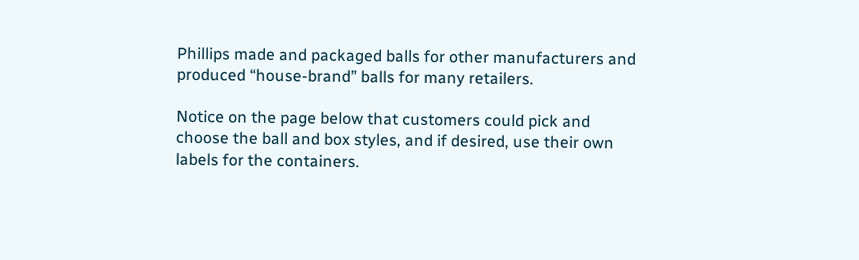Phillips made and packaged balls for other manufacturers and produced “house-brand” balls for many retailers.

Notice on the page below that customers could pick and choose the ball and box styles, and if desired, use their own labels for the containers.